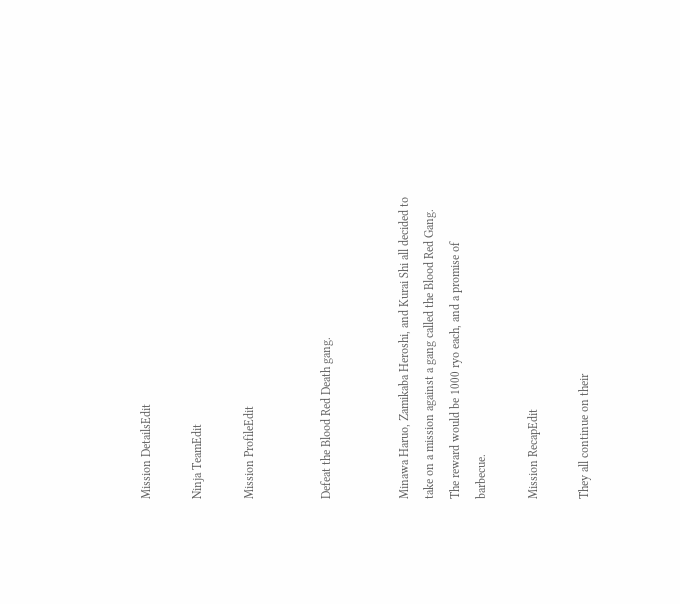Mission DetailsEdit

Ninja TeamEdit

Mission ProfileEdit


Defeat the Blood Red Death gang.


Minawa Haruo, Zamikaba Heroshi, and Kurai Shi all decided to take on a mission against a gang called the Blood Red Gang. The reward would be 1000 ryo each, and a promise of barbecue.

Mission RecapEdit

They all continue on their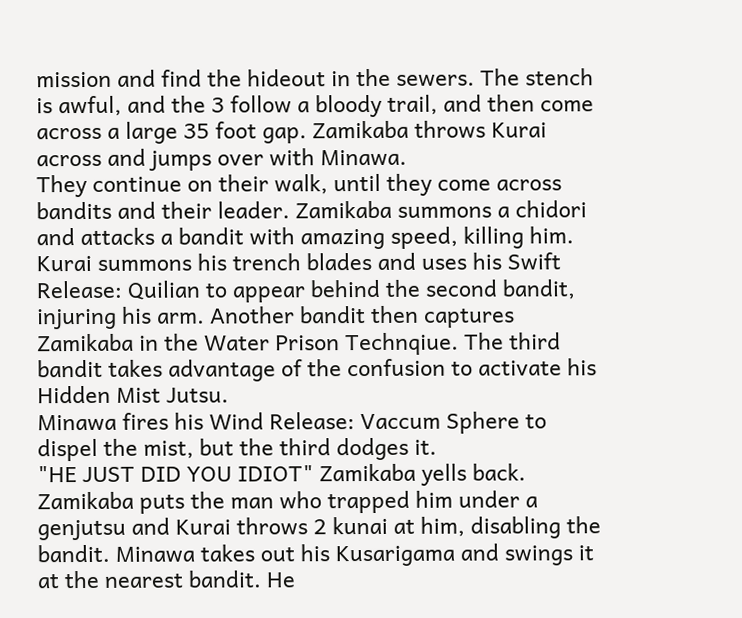mission and find the hideout in the sewers. The stench is awful, and the 3 follow a bloody trail, and then come across a large 35 foot gap. Zamikaba throws Kurai across and jumps over with Minawa.
They continue on their walk, until they come across bandits and their leader. Zamikaba summons a chidori and attacks a bandit with amazing speed, killing him. Kurai summons his trench blades and uses his Swift Release: Quilian to appear behind the second bandit, injuring his arm. Another bandit then captures Zamikaba in the Water Prison Technqiue. The third bandit takes advantage of the confusion to activate his Hidden Mist Jutsu.
Minawa fires his Wind Release: Vaccum Sphere to dispel the mist, but the third dodges it.
"HE JUST DID YOU IDIOT" Zamikaba yells back.
Zamikaba puts the man who trapped him under a genjutsu and Kurai throws 2 kunai at him, disabling the bandit. Minawa takes out his Kusarigama and swings it at the nearest bandit. He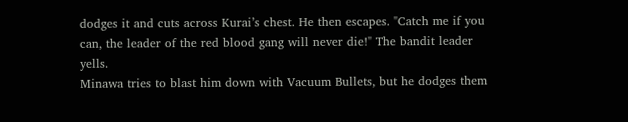dodges it and cuts across Kurai’s chest. He then escapes. "Catch me if you can, the leader of the red blood gang will never die!" The bandit leader yells.
Minawa tries to blast him down with Vacuum Bullets, but he dodges them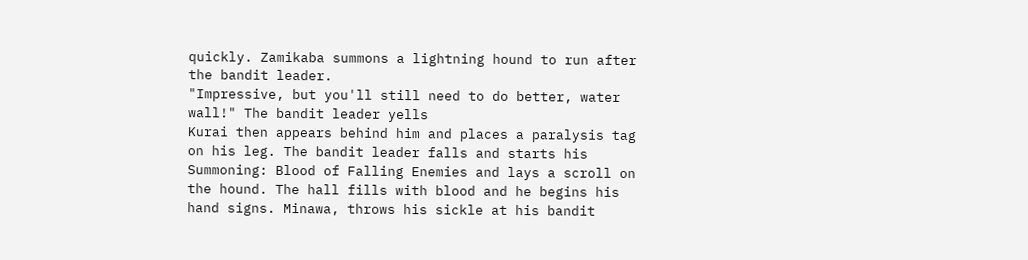quickly. Zamikaba summons a lightning hound to run after the bandit leader.
"Impressive, but you'll still need to do better, water wall!" The bandit leader yells
Kurai then appears behind him and places a paralysis tag on his leg. The bandit leader falls and starts his Summoning: Blood of Falling Enemies and lays a scroll on the hound. The hall fills with blood and he begins his hand signs. Minawa, throws his sickle at his bandit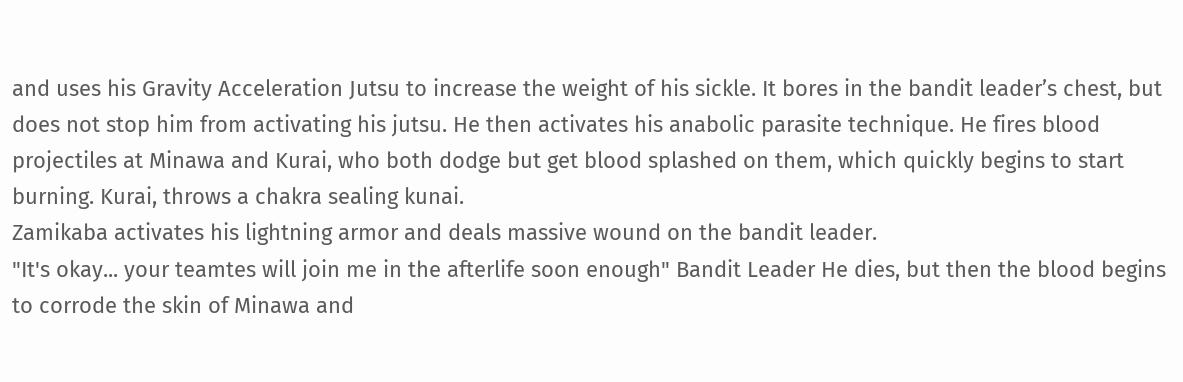and uses his Gravity Acceleration Jutsu to increase the weight of his sickle. It bores in the bandit leader’s chest, but does not stop him from activating his jutsu. He then activates his anabolic parasite technique. He fires blood projectiles at Minawa and Kurai, who both dodge but get blood splashed on them, which quickly begins to start burning. Kurai, throws a chakra sealing kunai.
Zamikaba activates his lightning armor and deals massive wound on the bandit leader.
"It's okay... your teamtes will join me in the afterlife soon enough" Bandit Leader He dies, but then the blood begins to corrode the skin of Minawa and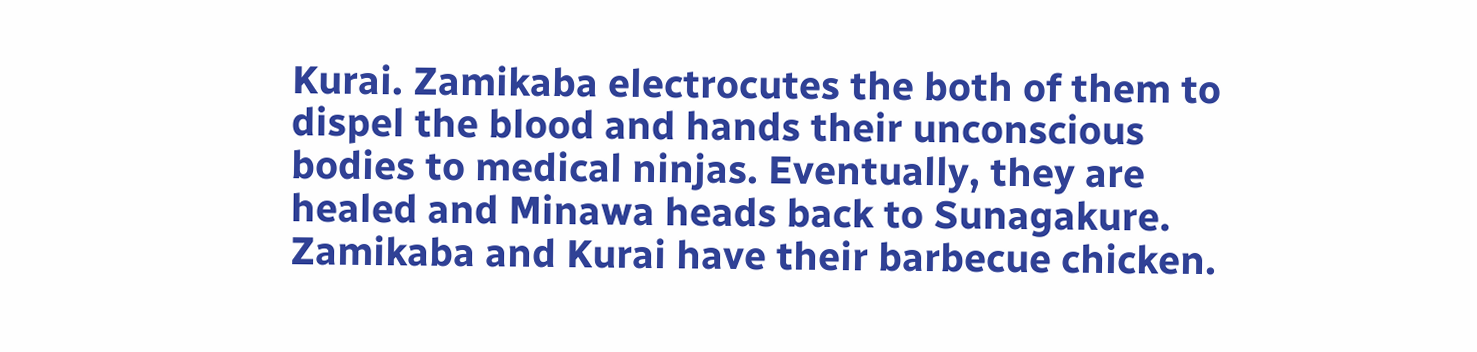Kurai. Zamikaba electrocutes the both of them to dispel the blood and hands their unconscious bodies to medical ninjas. Eventually, they are healed and Minawa heads back to Sunagakure. Zamikaba and Kurai have their barbecue chicken.